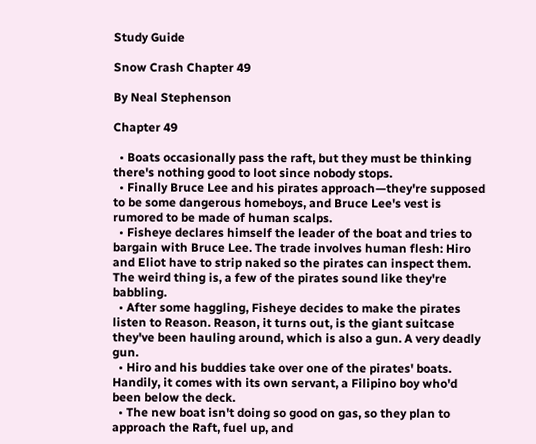Study Guide

Snow Crash Chapter 49

By Neal Stephenson

Chapter 49

  • Boats occasionally pass the raft, but they must be thinking there's nothing good to loot since nobody stops.
  • Finally Bruce Lee and his pirates approach—they're supposed to be some dangerous homeboys, and Bruce Lee's vest is rumored to be made of human scalps.
  • Fisheye declares himself the leader of the boat and tries to bargain with Bruce Lee. The trade involves human flesh: Hiro and Eliot have to strip naked so the pirates can inspect them. The weird thing is, a few of the pirates sound like they're babbling.
  • After some haggling, Fisheye decides to make the pirates listen to Reason. Reason, it turns out, is the giant suitcase they've been hauling around, which is also a gun. A very deadly gun.
  • Hiro and his buddies take over one of the pirates' boats. Handily, it comes with its own servant, a Filipino boy who'd been below the deck.
  • The new boat isn't doing so good on gas, so they plan to approach the Raft, fuel up, and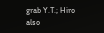grab Y.T.; Hiro also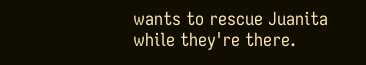wants to rescue Juanita while they're there.